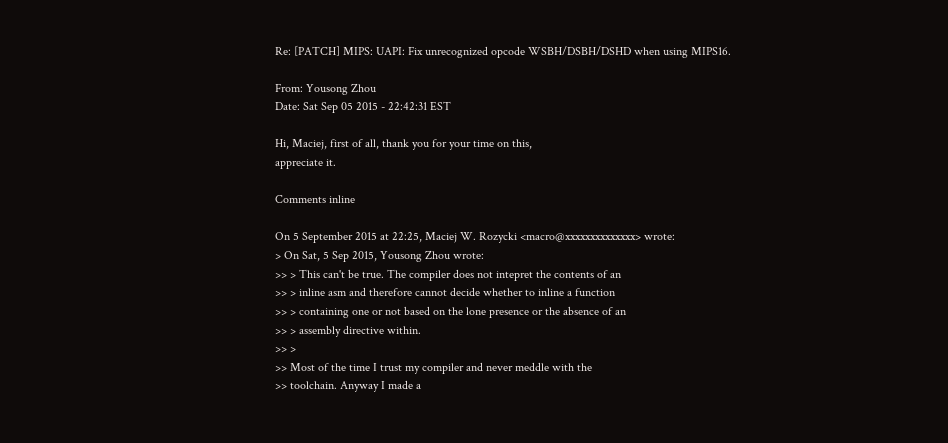Re: [PATCH] MIPS: UAPI: Fix unrecognized opcode WSBH/DSBH/DSHD when using MIPS16.

From: Yousong Zhou
Date: Sat Sep 05 2015 - 22:42:31 EST

Hi, Maciej, first of all, thank you for your time on this,
appreciate it.

Comments inline

On 5 September 2015 at 22:25, Maciej W. Rozycki <macro@xxxxxxxxxxxxxx> wrote:
> On Sat, 5 Sep 2015, Yousong Zhou wrote:
>> > This can't be true. The compiler does not intepret the contents of an
>> > inline asm and therefore cannot decide whether to inline a function
>> > containing one or not based on the lone presence or the absence of an
>> > assembly directive within.
>> >
>> Most of the time I trust my compiler and never meddle with the
>> toolchain. Anyway I made a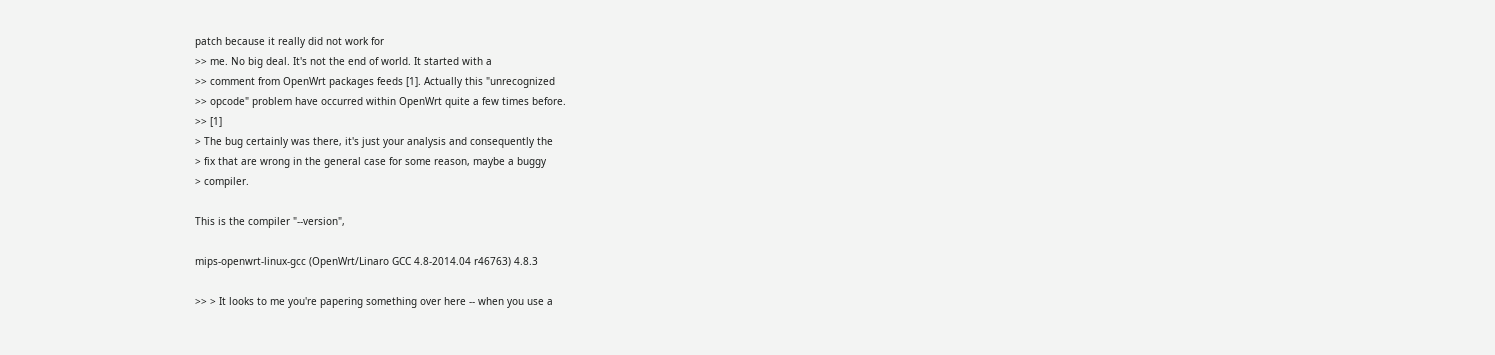patch because it really did not work for
>> me. No big deal. It's not the end of world. It started with a
>> comment from OpenWrt packages feeds [1]. Actually this "unrecognized
>> opcode" problem have occurred within OpenWrt quite a few times before.
>> [1]
> The bug certainly was there, it's just your analysis and consequently the
> fix that are wrong in the general case for some reason, maybe a buggy
> compiler.

This is the compiler "--version",

mips-openwrt-linux-gcc (OpenWrt/Linaro GCC 4.8-2014.04 r46763) 4.8.3

>> > It looks to me you're papering something over here -- when you use a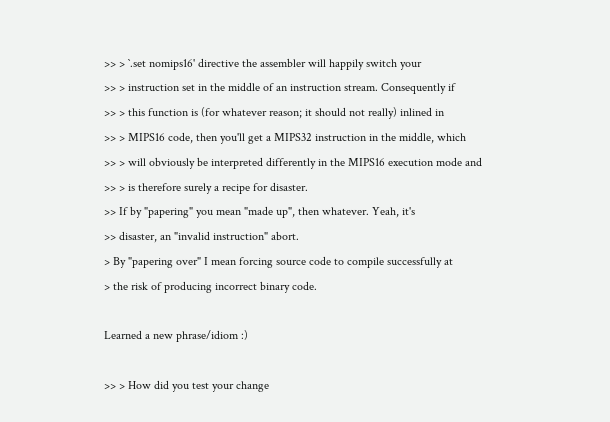>> > `.set nomips16' directive the assembler will happily switch your
>> > instruction set in the middle of an instruction stream. Consequently if
>> > this function is (for whatever reason; it should not really) inlined in
>> > MIPS16 code, then you'll get a MIPS32 instruction in the middle, which
>> > will obviously be interpreted differently in the MIPS16 execution mode and
>> > is therefore surely a recipe for disaster.
>> If by "papering" you mean "made up", then whatever. Yeah, it's
>> disaster, an "invalid instruction" abort.
> By "papering over" I mean forcing source code to compile successfully at
> the risk of producing incorrect binary code.

Learned a new phrase/idiom :)

>> > How did you test your change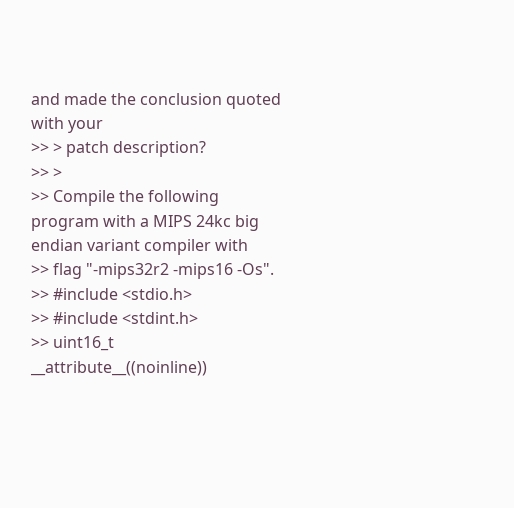and made the conclusion quoted with your
>> > patch description?
>> >
>> Compile the following program with a MIPS 24kc big endian variant compiler with
>> flag "-mips32r2 -mips16 -Os".
>> #include <stdio.h>
>> #include <stdint.h>
>> uint16_t __attribute__((noinline))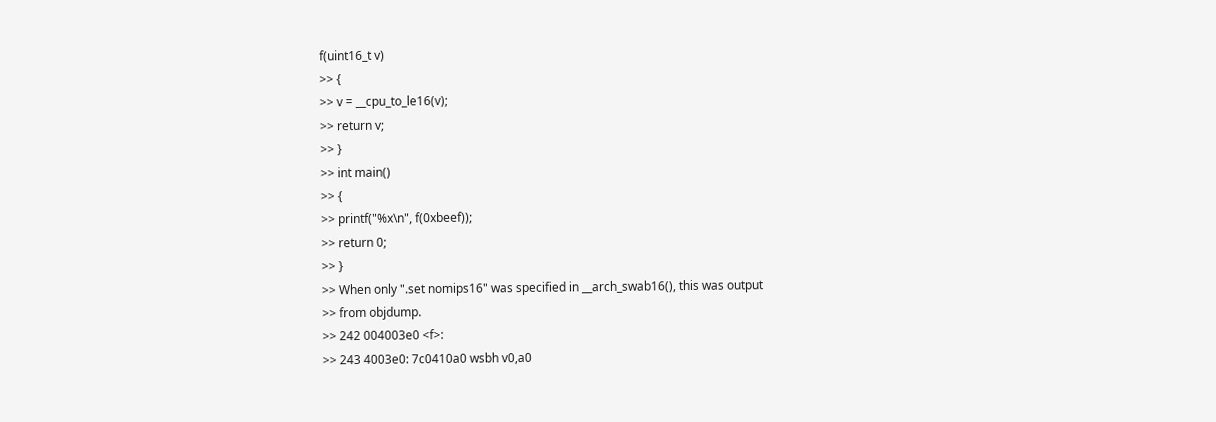f(uint16_t v)
>> {
>> v = __cpu_to_le16(v);
>> return v;
>> }
>> int main()
>> {
>> printf("%x\n", f(0xbeef));
>> return 0;
>> }
>> When only ".set nomips16" was specified in __arch_swab16(), this was output
>> from objdump.
>> 242 004003e0 <f>:
>> 243 4003e0: 7c0410a0 wsbh v0,a0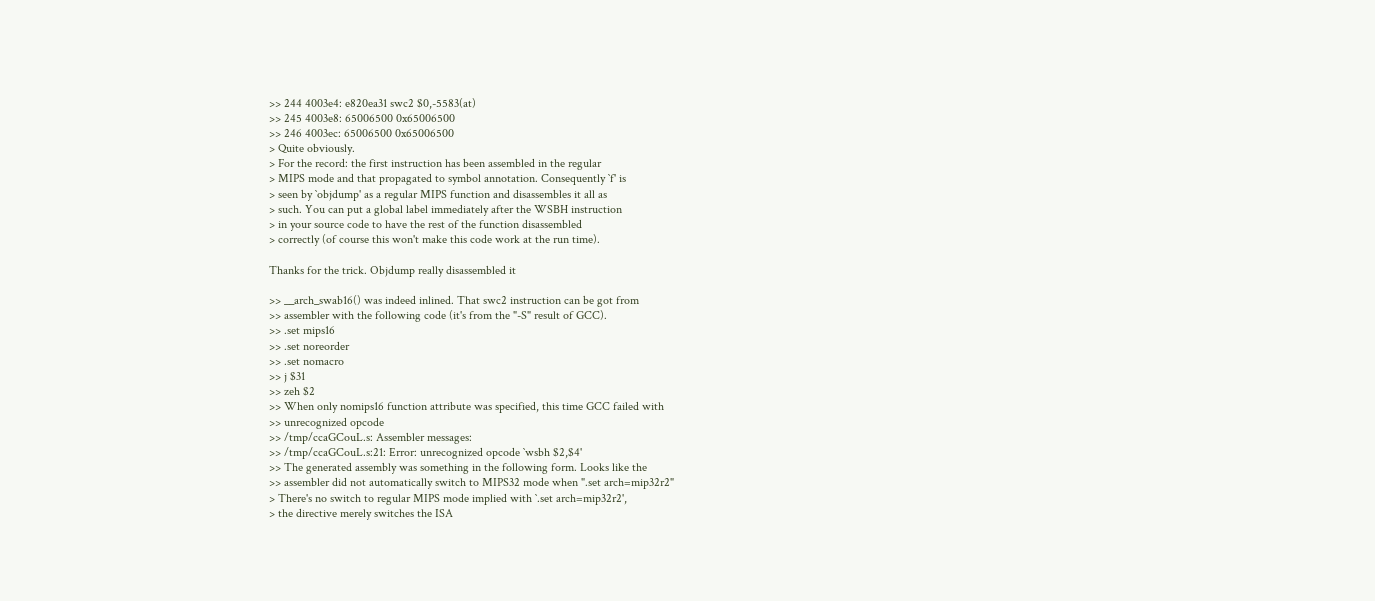>> 244 4003e4: e820ea31 swc2 $0,-5583(at)
>> 245 4003e8: 65006500 0x65006500
>> 246 4003ec: 65006500 0x65006500
> Quite obviously.
> For the record: the first instruction has been assembled in the regular
> MIPS mode and that propagated to symbol annotation. Consequently `f' is
> seen by `objdump' as a regular MIPS function and disassembles it all as
> such. You can put a global label immediately after the WSBH instruction
> in your source code to have the rest of the function disassembled
> correctly (of course this won't make this code work at the run time).

Thanks for the trick. Objdump really disassembled it

>> __arch_swab16() was indeed inlined. That swc2 instruction can be got from
>> assembler with the following code (it's from the "-S" result of GCC).
>> .set mips16
>> .set noreorder
>> .set nomacro
>> j $31
>> zeh $2
>> When only nomips16 function attribute was specified, this time GCC failed with
>> unrecognized opcode
>> /tmp/ccaGCouL.s: Assembler messages:
>> /tmp/ccaGCouL.s:21: Error: unrecognized opcode `wsbh $2,$4'
>> The generated assembly was something in the following form. Looks like the
>> assembler did not automatically switch to MIPS32 mode when ".set arch=mip32r2"
> There's no switch to regular MIPS mode implied with `.set arch=mip32r2',
> the directive merely switches the ISA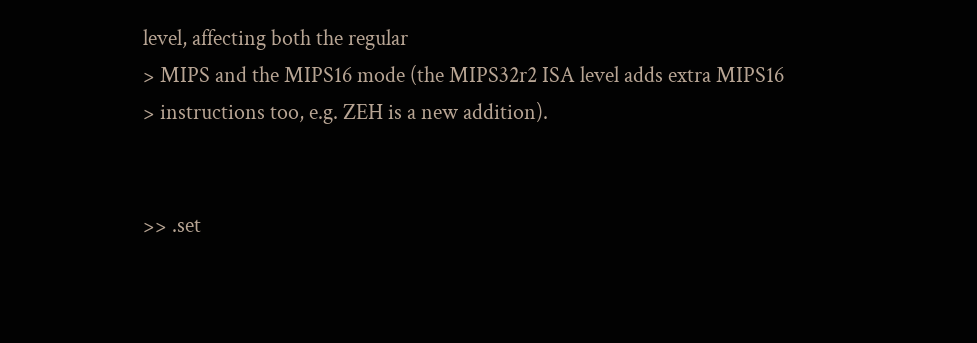level, affecting both the regular
> MIPS and the MIPS16 mode (the MIPS32r2 ISA level adds extra MIPS16
> instructions too, e.g. ZEH is a new addition).


>> .set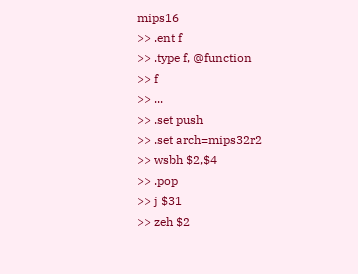mips16
>> .ent f
>> .type f, @function
>> f
>> ...
>> .set push
>> .set arch=mips32r2
>> wsbh $2,$4
>> .pop
>> j $31
>> zeh $2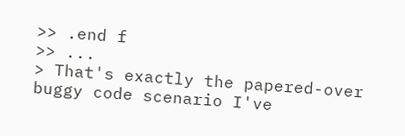>> .end f
>> ...
> That's exactly the papered-over buggy code scenario I've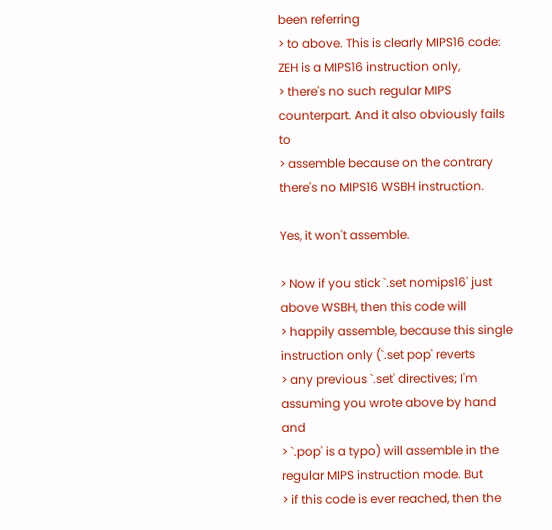been referring
> to above. This is clearly MIPS16 code: ZEH is a MIPS16 instruction only,
> there's no such regular MIPS counterpart. And it also obviously fails to
> assemble because on the contrary there's no MIPS16 WSBH instruction.

Yes, it won't assemble.

> Now if you stick `.set nomips16' just above WSBH, then this code will
> happily assemble, because this single instruction only (`.set pop' reverts
> any previous `.set' directives; I'm assuming you wrote above by hand and
> `.pop' is a typo) will assemble in the regular MIPS instruction mode. But
> if this code is ever reached, then the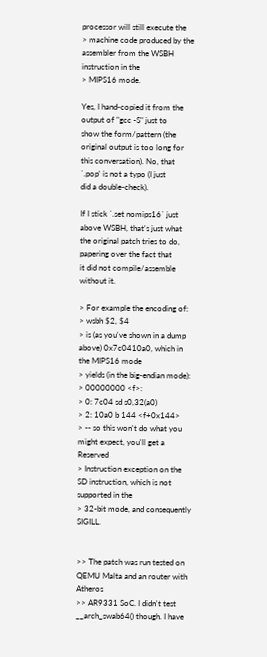processor will still execute the
> machine code produced by the assembler from the WSBH instruction in the
> MIPS16 mode.

Yes, I hand-copied it from the output of "gcc -S" just to
show the form/pattern (the original output is too long for
this conversation). No, that `.pop' is not a typo (I just
did a double-check).

If I stick `.set nomips16` just above WSBH, that's just what
the original patch tries to do, papering over the fact that
it did not compile/assemble without it.

> For example the encoding of:
> wsbh $2, $4
> is (as you've shown in a dump above) 0x7c0410a0, which in the MIPS16 mode
> yields (in the big-endian mode):
> 00000000 <f>:
> 0: 7c04 sd s0,32(a0)
> 2: 10a0 b 144 <f+0x144>
> -- so this won't do what you might expect, you'll get a Reserved
> Instruction exception on the SD instruction, which is not supported in the
> 32-bit mode, and consequently SIGILL.


>> The patch was run tested on QEMU Malta and an router with Atheros
>> AR9331 SoC. I didn't test __arch_swab64() though. I have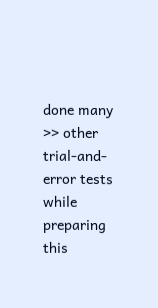done many
>> other trial-and-error tests while preparing this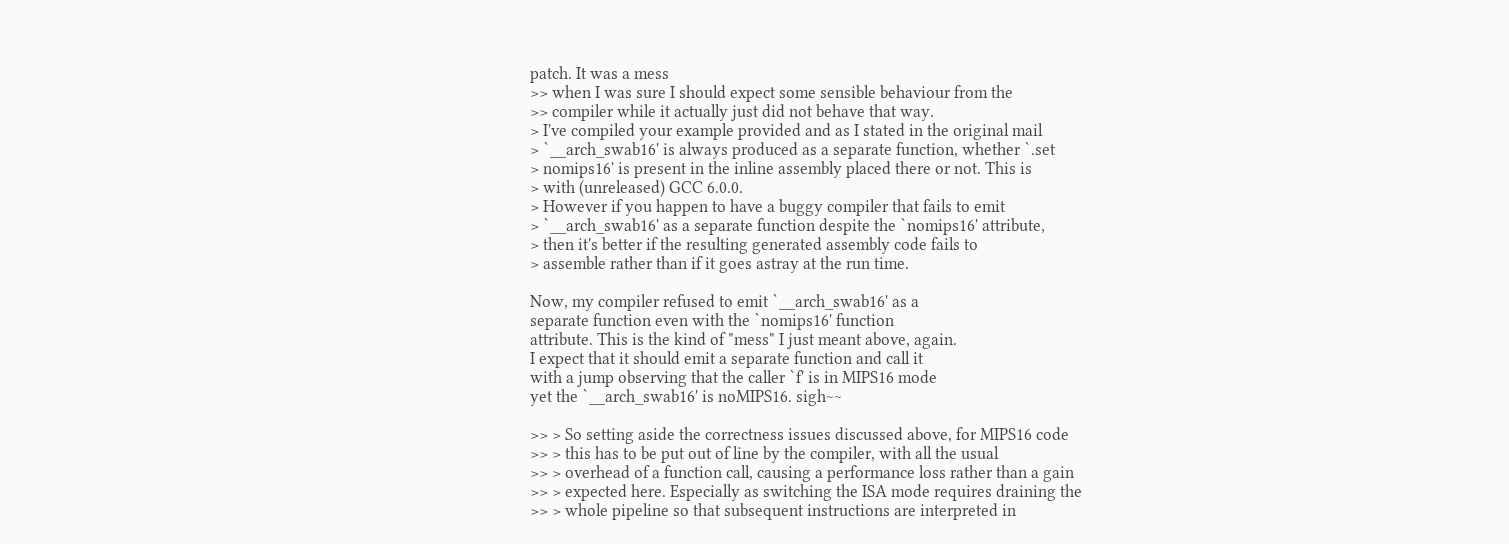patch. It was a mess
>> when I was sure I should expect some sensible behaviour from the
>> compiler while it actually just did not behave that way.
> I've compiled your example provided and as I stated in the original mail
> `__arch_swab16' is always produced as a separate function, whether `.set
> nomips16' is present in the inline assembly placed there or not. This is
> with (unreleased) GCC 6.0.0.
> However if you happen to have a buggy compiler that fails to emit
> `__arch_swab16' as a separate function despite the `nomips16' attribute,
> then it's better if the resulting generated assembly code fails to
> assemble rather than if it goes astray at the run time.

Now, my compiler refused to emit `__arch_swab16' as a
separate function even with the `nomips16' function
attribute. This is the kind of "mess" I just meant above, again.
I expect that it should emit a separate function and call it
with a jump observing that the caller `f' is in MIPS16 mode
yet the `__arch_swab16' is noMIPS16. sigh~~

>> > So setting aside the correctness issues discussed above, for MIPS16 code
>> > this has to be put out of line by the compiler, with all the usual
>> > overhead of a function call, causing a performance loss rather than a gain
>> > expected here. Especially as switching the ISA mode requires draining the
>> > whole pipeline so that subsequent instructions are interpreted in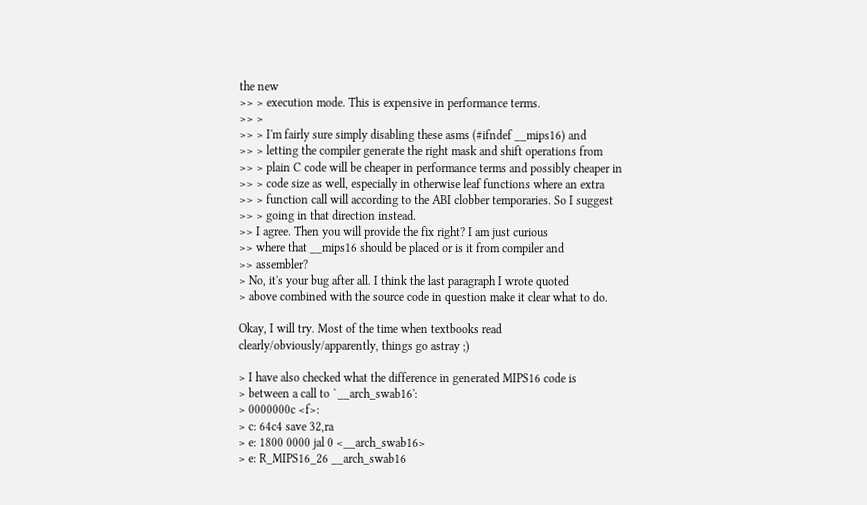the new
>> > execution mode. This is expensive in performance terms.
>> >
>> > I'm fairly sure simply disabling these asms (#ifndef __mips16) and
>> > letting the compiler generate the right mask and shift operations from
>> > plain C code will be cheaper in performance terms and possibly cheaper in
>> > code size as well, especially in otherwise leaf functions where an extra
>> > function call will according to the ABI clobber temporaries. So I suggest
>> > going in that direction instead.
>> I agree. Then you will provide the fix right? I am just curious
>> where that __mips16 should be placed or is it from compiler and
>> assembler?
> No, it's your bug after all. I think the last paragraph I wrote quoted
> above combined with the source code in question make it clear what to do.

Okay, I will try. Most of the time when textbooks read
clearly/obviously/apparently, things go astray ;)

> I have also checked what the difference in generated MIPS16 code is
> between a call to `__arch_swab16':
> 0000000c <f>:
> c: 64c4 save 32,ra
> e: 1800 0000 jal 0 <__arch_swab16>
> e: R_MIPS16_26 __arch_swab16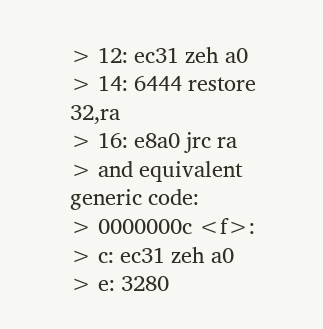> 12: ec31 zeh a0
> 14: 6444 restore 32,ra
> 16: e8a0 jrc ra
> and equivalent generic code:
> 0000000c <f>:
> c: ec31 zeh a0
> e: 3280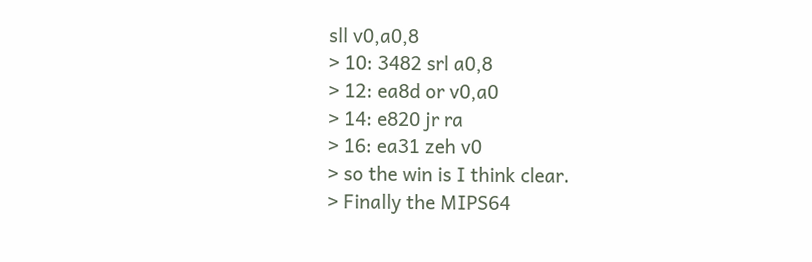sll v0,a0,8
> 10: 3482 srl a0,8
> 12: ea8d or v0,a0
> 14: e820 jr ra
> 16: ea31 zeh v0
> so the win is I think clear.
> Finally the MIPS64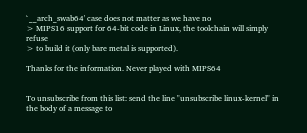`__arch_swab64' case does not matter as we have no
> MIPS16 support for 64-bit code in Linux, the toolchain will simply refuse
> to build it (only bare metal is supported).

Thanks for the information. Never played with MIPS64


To unsubscribe from this list: send the line "unsubscribe linux-kernel" in
the body of a message to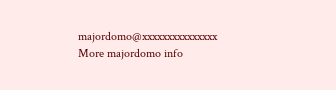majordomo@xxxxxxxxxxxxxxx
More majordomo info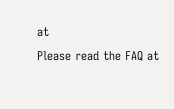at
Please read the FAQ at